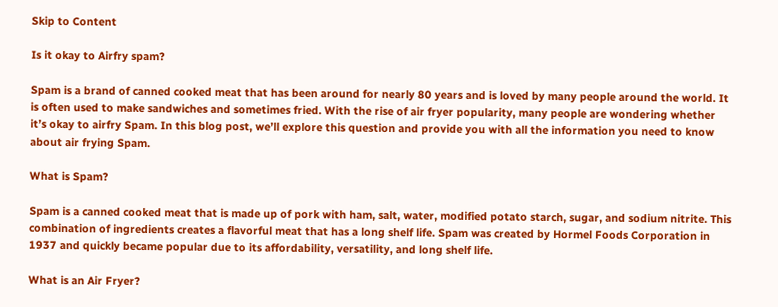Skip to Content

Is it okay to Airfry spam?

Spam is a brand of canned cooked meat that has been around for nearly 80 years and is loved by many people around the world. It is often used to make sandwiches and sometimes fried. With the rise of air fryer popularity, many people are wondering whether it’s okay to airfry Spam. In this blog post, we’ll explore this question and provide you with all the information you need to know about air frying Spam.

What is Spam?

Spam is a canned cooked meat that is made up of pork with ham, salt, water, modified potato starch, sugar, and sodium nitrite. This combination of ingredients creates a flavorful meat that has a long shelf life. Spam was created by Hormel Foods Corporation in 1937 and quickly became popular due to its affordability, versatility, and long shelf life.

What is an Air Fryer?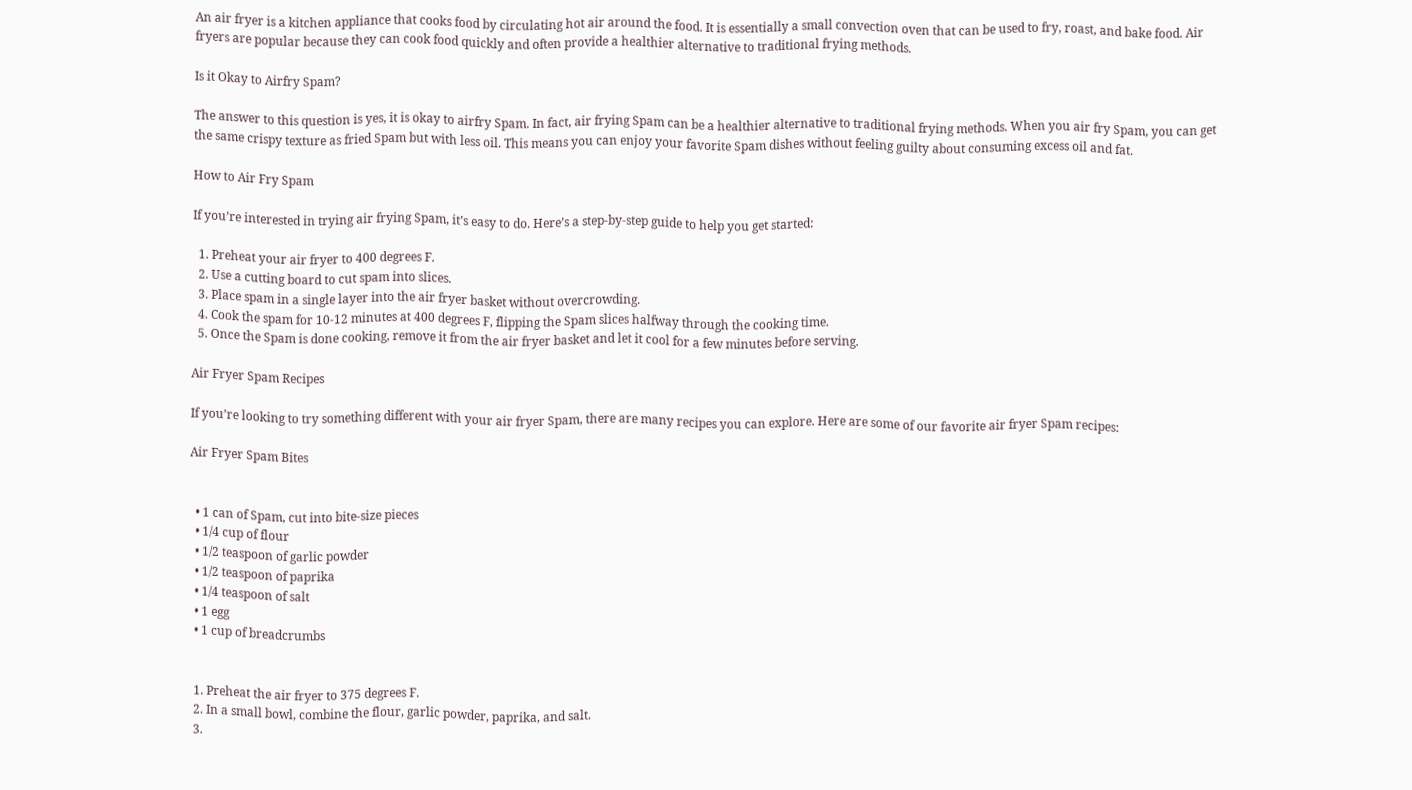An air fryer is a kitchen appliance that cooks food by circulating hot air around the food. It is essentially a small convection oven that can be used to fry, roast, and bake food. Air fryers are popular because they can cook food quickly and often provide a healthier alternative to traditional frying methods.

Is it Okay to Airfry Spam?

The answer to this question is yes, it is okay to airfry Spam. In fact, air frying Spam can be a healthier alternative to traditional frying methods. When you air fry Spam, you can get the same crispy texture as fried Spam but with less oil. This means you can enjoy your favorite Spam dishes without feeling guilty about consuming excess oil and fat.

How to Air Fry Spam

If you’re interested in trying air frying Spam, it’s easy to do. Here’s a step-by-step guide to help you get started:

  1. Preheat your air fryer to 400 degrees F.
  2. Use a cutting board to cut spam into slices.
  3. Place spam in a single layer into the air fryer basket without overcrowding.
  4. Cook the spam for 10-12 minutes at 400 degrees F, flipping the Spam slices halfway through the cooking time.
  5. Once the Spam is done cooking, remove it from the air fryer basket and let it cool for a few minutes before serving.

Air Fryer Spam Recipes

If you’re looking to try something different with your air fryer Spam, there are many recipes you can explore. Here are some of our favorite air fryer Spam recipes:

Air Fryer Spam Bites


  • 1 can of Spam, cut into bite-size pieces
  • 1/4 cup of flour
  • 1/2 teaspoon of garlic powder
  • 1/2 teaspoon of paprika
  • 1/4 teaspoon of salt
  • 1 egg
  • 1 cup of breadcrumbs


  1. Preheat the air fryer to 375 degrees F.
  2. In a small bowl, combine the flour, garlic powder, paprika, and salt.
  3.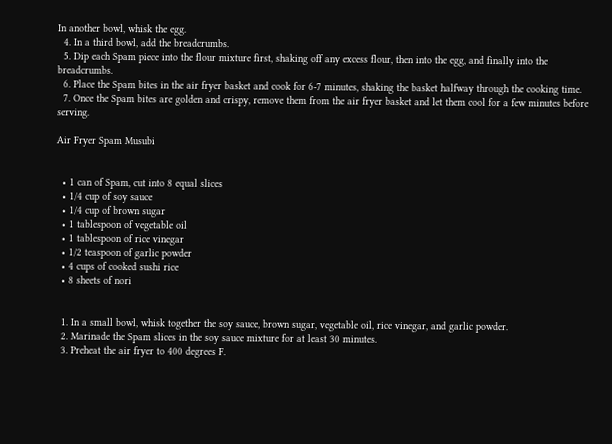In another bowl, whisk the egg.
  4. In a third bowl, add the breadcrumbs.
  5. Dip each Spam piece into the flour mixture first, shaking off any excess flour, then into the egg, and finally into the breadcrumbs.
  6. Place the Spam bites in the air fryer basket and cook for 6-7 minutes, shaking the basket halfway through the cooking time.
  7. Once the Spam bites are golden and crispy, remove them from the air fryer basket and let them cool for a few minutes before serving.

Air Fryer Spam Musubi


  • 1 can of Spam, cut into 8 equal slices
  • 1/4 cup of soy sauce
  • 1/4 cup of brown sugar
  • 1 tablespoon of vegetable oil
  • 1 tablespoon of rice vinegar
  • 1/2 teaspoon of garlic powder
  • 4 cups of cooked sushi rice
  • 8 sheets of nori


  1. In a small bowl, whisk together the soy sauce, brown sugar, vegetable oil, rice vinegar, and garlic powder.
  2. Marinade the Spam slices in the soy sauce mixture for at least 30 minutes.
  3. Preheat the air fryer to 400 degrees F.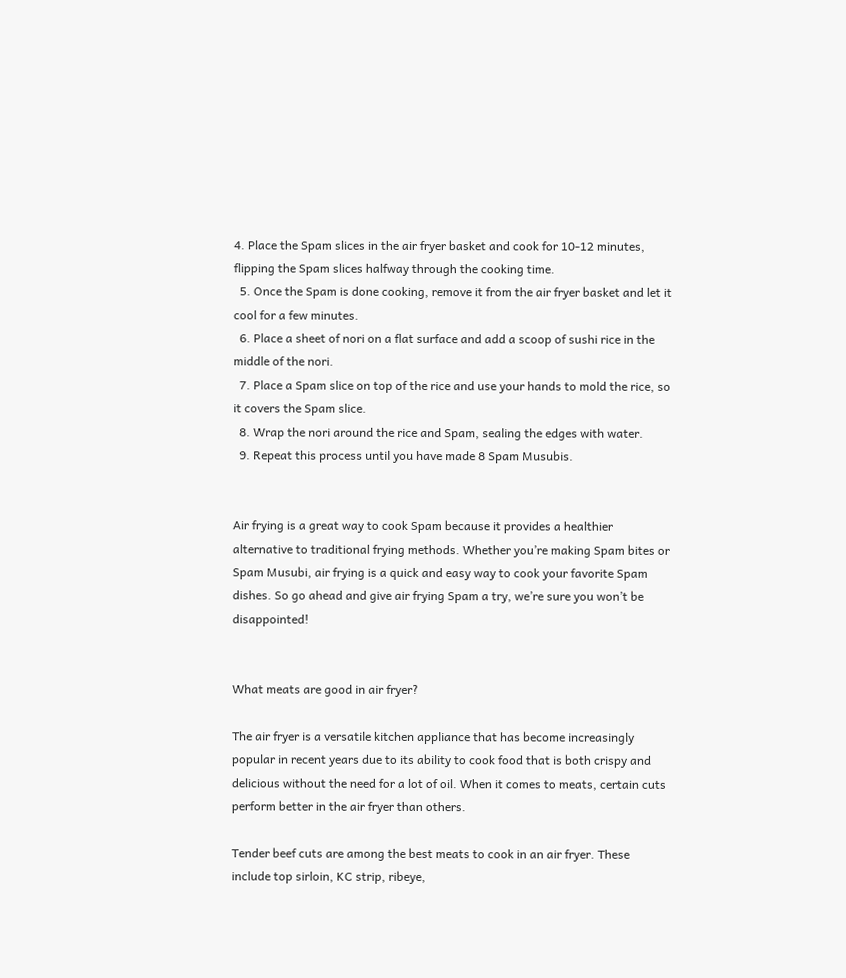4. Place the Spam slices in the air fryer basket and cook for 10-12 minutes, flipping the Spam slices halfway through the cooking time.
  5. Once the Spam is done cooking, remove it from the air fryer basket and let it cool for a few minutes.
  6. Place a sheet of nori on a flat surface and add a scoop of sushi rice in the middle of the nori.
  7. Place a Spam slice on top of the rice and use your hands to mold the rice, so it covers the Spam slice.
  8. Wrap the nori around the rice and Spam, sealing the edges with water.
  9. Repeat this process until you have made 8 Spam Musubis.


Air frying is a great way to cook Spam because it provides a healthier alternative to traditional frying methods. Whether you’re making Spam bites or Spam Musubi, air frying is a quick and easy way to cook your favorite Spam dishes. So go ahead and give air frying Spam a try, we’re sure you won’t be disappointed!


What meats are good in air fryer?

The air fryer is a versatile kitchen appliance that has become increasingly popular in recent years due to its ability to cook food that is both crispy and delicious without the need for a lot of oil. When it comes to meats, certain cuts perform better in the air fryer than others.

Tender beef cuts are among the best meats to cook in an air fryer. These include top sirloin, KC strip, ribeye,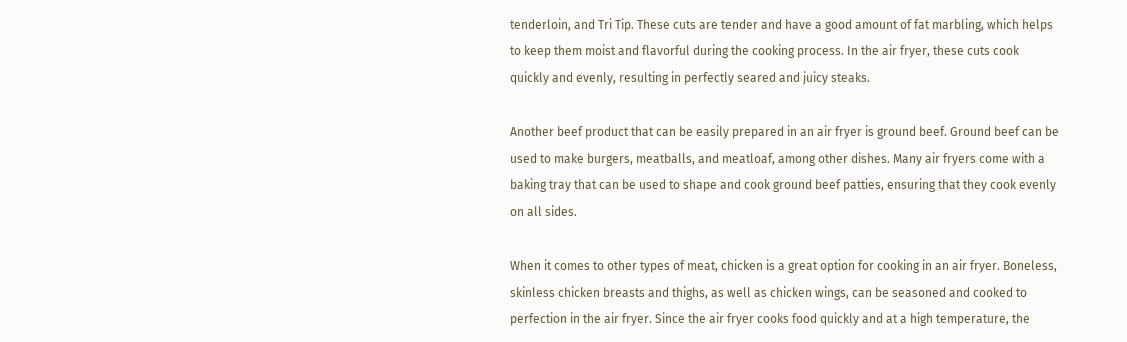tenderloin, and Tri Tip. These cuts are tender and have a good amount of fat marbling, which helps to keep them moist and flavorful during the cooking process. In the air fryer, these cuts cook quickly and evenly, resulting in perfectly seared and juicy steaks.

Another beef product that can be easily prepared in an air fryer is ground beef. Ground beef can be used to make burgers, meatballs, and meatloaf, among other dishes. Many air fryers come with a baking tray that can be used to shape and cook ground beef patties, ensuring that they cook evenly on all sides.

When it comes to other types of meat, chicken is a great option for cooking in an air fryer. Boneless, skinless chicken breasts and thighs, as well as chicken wings, can be seasoned and cooked to perfection in the air fryer. Since the air fryer cooks food quickly and at a high temperature, the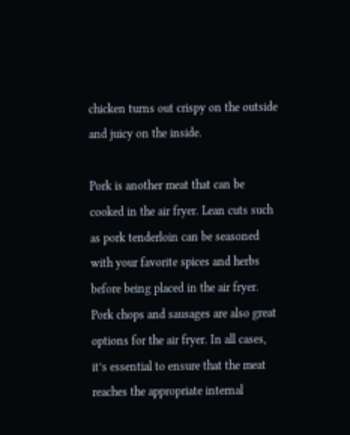chicken turns out crispy on the outside and juicy on the inside.

Pork is another meat that can be cooked in the air fryer. Lean cuts such as pork tenderloin can be seasoned with your favorite spices and herbs before being placed in the air fryer. Pork chops and sausages are also great options for the air fryer. In all cases, it’s essential to ensure that the meat reaches the appropriate internal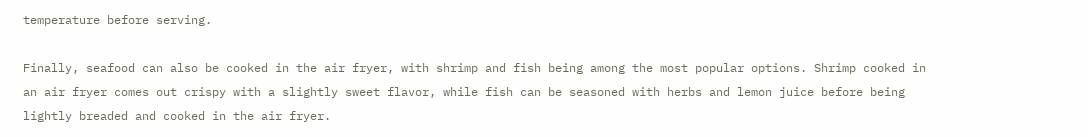temperature before serving.

Finally, seafood can also be cooked in the air fryer, with shrimp and fish being among the most popular options. Shrimp cooked in an air fryer comes out crispy with a slightly sweet flavor, while fish can be seasoned with herbs and lemon juice before being lightly breaded and cooked in the air fryer.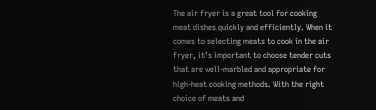The air fryer is a great tool for cooking meat dishes quickly and efficiently. When it comes to selecting meats to cook in the air fryer, it’s important to choose tender cuts that are well-marbled and appropriate for high-heat cooking methods. With the right choice of meats and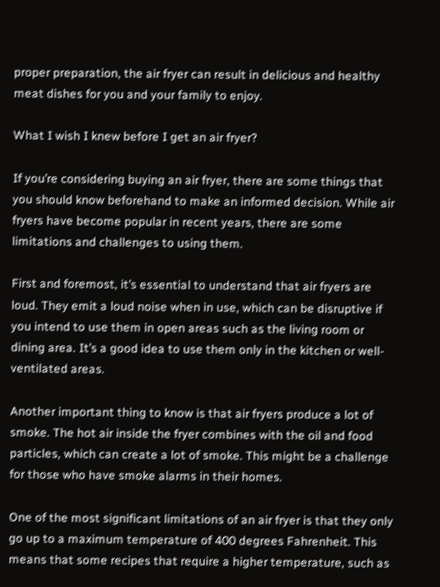proper preparation, the air fryer can result in delicious and healthy meat dishes for you and your family to enjoy.

What I wish I knew before I get an air fryer?

If you’re considering buying an air fryer, there are some things that you should know beforehand to make an informed decision. While air fryers have become popular in recent years, there are some limitations and challenges to using them.

First and foremost, it’s essential to understand that air fryers are loud. They emit a loud noise when in use, which can be disruptive if you intend to use them in open areas such as the living room or dining area. It’s a good idea to use them only in the kitchen or well-ventilated areas.

Another important thing to know is that air fryers produce a lot of smoke. The hot air inside the fryer combines with the oil and food particles, which can create a lot of smoke. This might be a challenge for those who have smoke alarms in their homes.

One of the most significant limitations of an air fryer is that they only go up to a maximum temperature of 400 degrees Fahrenheit. This means that some recipes that require a higher temperature, such as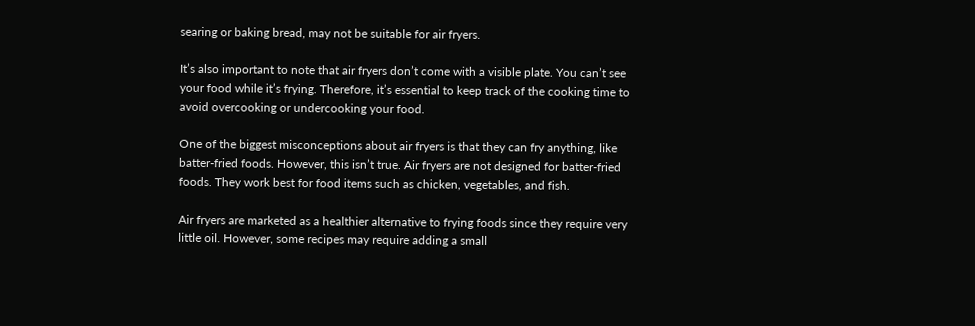searing or baking bread, may not be suitable for air fryers.

It’s also important to note that air fryers don’t come with a visible plate. You can’t see your food while it’s frying. Therefore, it’s essential to keep track of the cooking time to avoid overcooking or undercooking your food.

One of the biggest misconceptions about air fryers is that they can fry anything, like batter-fried foods. However, this isn’t true. Air fryers are not designed for batter-fried foods. They work best for food items such as chicken, vegetables, and fish.

Air fryers are marketed as a healthier alternative to frying foods since they require very little oil. However, some recipes may require adding a small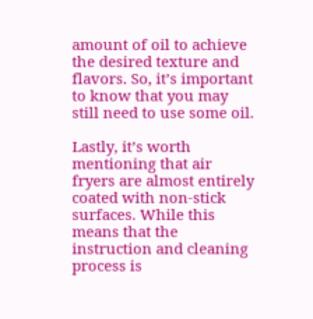amount of oil to achieve the desired texture and flavors. So, it’s important to know that you may still need to use some oil.

Lastly, it’s worth mentioning that air fryers are almost entirely coated with non-stick surfaces. While this means that the instruction and cleaning process is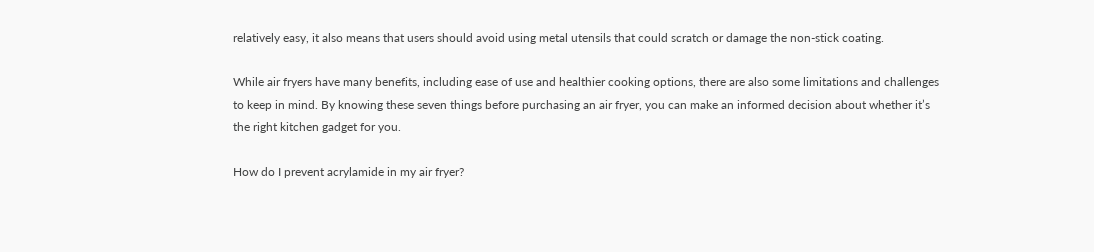relatively easy, it also means that users should avoid using metal utensils that could scratch or damage the non-stick coating.

While air fryers have many benefits, including ease of use and healthier cooking options, there are also some limitations and challenges to keep in mind. By knowing these seven things before purchasing an air fryer, you can make an informed decision about whether it’s the right kitchen gadget for you.

How do I prevent acrylamide in my air fryer?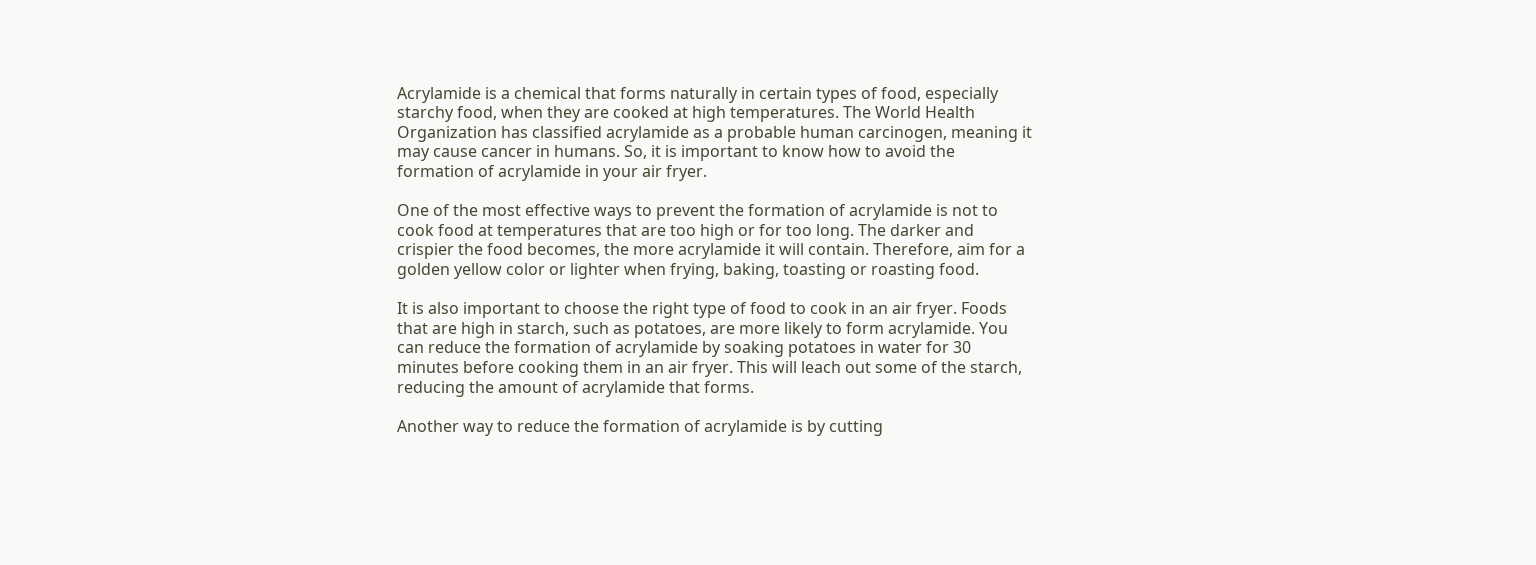Acrylamide is a chemical that forms naturally in certain types of food, especially starchy food, when they are cooked at high temperatures. The World Health Organization has classified acrylamide as a probable human carcinogen, meaning it may cause cancer in humans. So, it is important to know how to avoid the formation of acrylamide in your air fryer.

One of the most effective ways to prevent the formation of acrylamide is not to cook food at temperatures that are too high or for too long. The darker and crispier the food becomes, the more acrylamide it will contain. Therefore, aim for a golden yellow color or lighter when frying, baking, toasting or roasting food.

It is also important to choose the right type of food to cook in an air fryer. Foods that are high in starch, such as potatoes, are more likely to form acrylamide. You can reduce the formation of acrylamide by soaking potatoes in water for 30 minutes before cooking them in an air fryer. This will leach out some of the starch, reducing the amount of acrylamide that forms.

Another way to reduce the formation of acrylamide is by cutting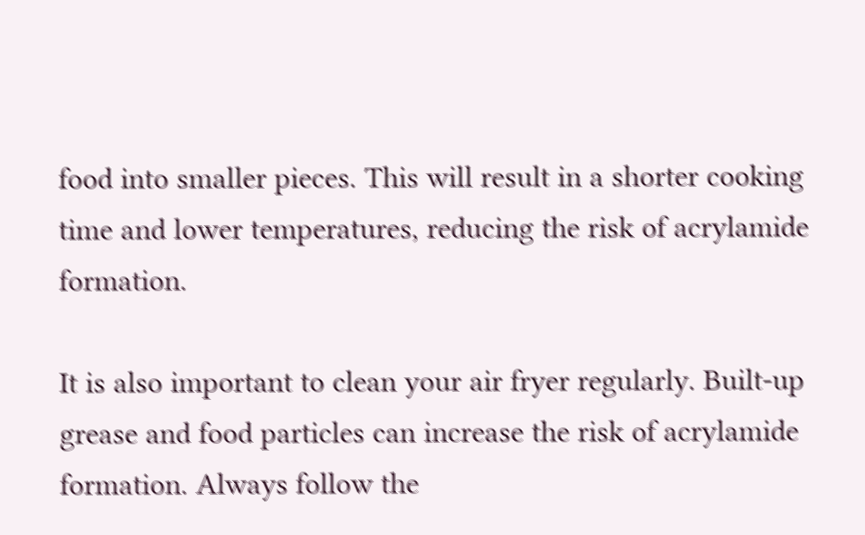food into smaller pieces. This will result in a shorter cooking time and lower temperatures, reducing the risk of acrylamide formation.

It is also important to clean your air fryer regularly. Built-up grease and food particles can increase the risk of acrylamide formation. Always follow the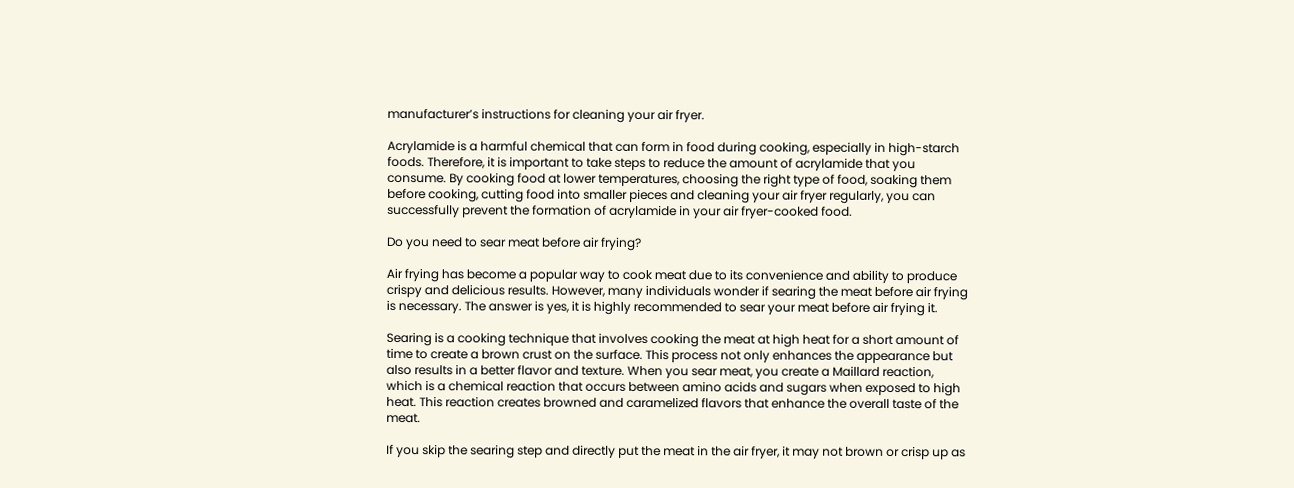manufacturer’s instructions for cleaning your air fryer.

Acrylamide is a harmful chemical that can form in food during cooking, especially in high-starch foods. Therefore, it is important to take steps to reduce the amount of acrylamide that you consume. By cooking food at lower temperatures, choosing the right type of food, soaking them before cooking, cutting food into smaller pieces and cleaning your air fryer regularly, you can successfully prevent the formation of acrylamide in your air fryer-cooked food.

Do you need to sear meat before air frying?

Air frying has become a popular way to cook meat due to its convenience and ability to produce crispy and delicious results. However, many individuals wonder if searing the meat before air frying is necessary. The answer is yes, it is highly recommended to sear your meat before air frying it.

Searing is a cooking technique that involves cooking the meat at high heat for a short amount of time to create a brown crust on the surface. This process not only enhances the appearance but also results in a better flavor and texture. When you sear meat, you create a Maillard reaction, which is a chemical reaction that occurs between amino acids and sugars when exposed to high heat. This reaction creates browned and caramelized flavors that enhance the overall taste of the meat.

If you skip the searing step and directly put the meat in the air fryer, it may not brown or crisp up as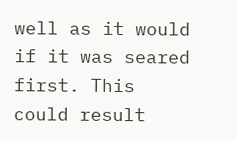well as it would if it was seared first. This could result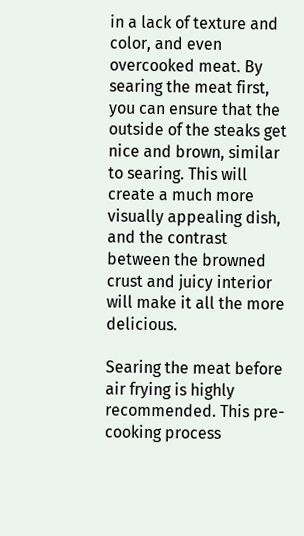in a lack of texture and color, and even overcooked meat. By searing the meat first, you can ensure that the outside of the steaks get nice and brown, similar to searing. This will create a much more visually appealing dish, and the contrast between the browned crust and juicy interior will make it all the more delicious.

Searing the meat before air frying is highly recommended. This pre-cooking process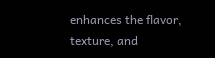enhances the flavor, texture, and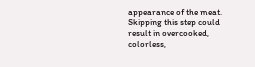appearance of the meat. Skipping this step could result in overcooked, colorless,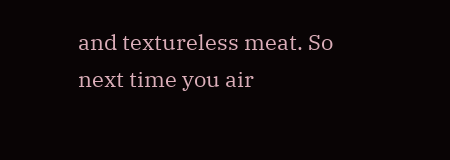and textureless meat. So next time you air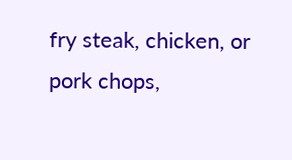fry steak, chicken, or pork chops,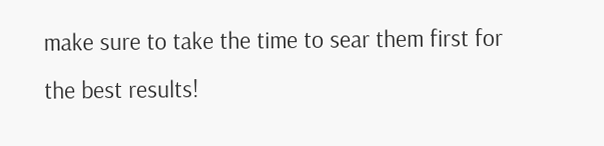make sure to take the time to sear them first for the best results!